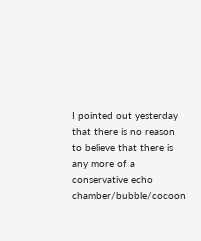I pointed out yesterday that there is no reason to believe that there is any more of a conservative echo chamber/bubble/cocoon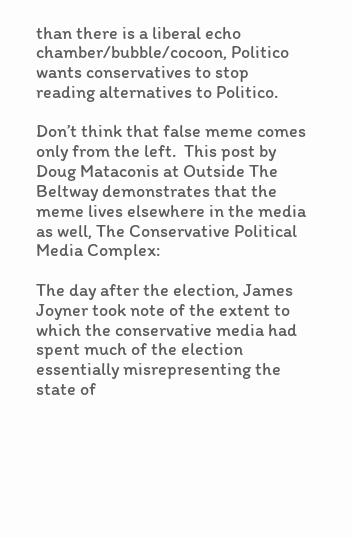than there is a liberal echo chamber/bubble/cocoon, Politico wants conservatives to stop reading alternatives to Politico.

Don’t think that false meme comes only from the left.  This post by Doug Mataconis at Outside The Beltway demonstrates that the meme lives elsewhere in the media as well, The Conservative Political Media Complex:

The day after the election, James Joyner took note of the extent to which the conservative media had spent much of the election essentially misrepresenting the state of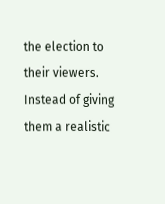the election to their viewers. Instead of giving them a realistic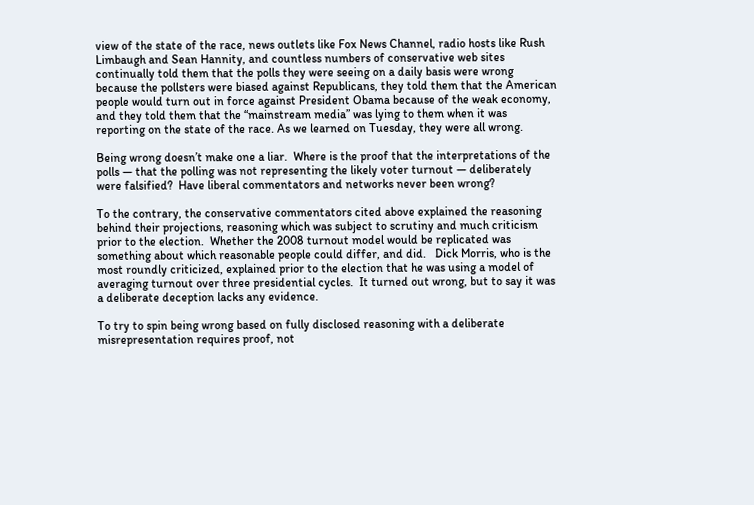view of the state of the race, news outlets like Fox News Channel, radio hosts like Rush Limbaugh and Sean Hannity, and countless numbers of conservative web sites continually told them that the polls they were seeing on a daily basis were wrong because the pollsters were biased against Republicans, they told them that the American people would turn out in force against President Obama because of the weak economy, and they told them that the “mainstream media” was lying to them when it was reporting on the state of the race. As we learned on Tuesday, they were all wrong.

Being wrong doesn’t make one a liar.  Where is the proof that the interpretations of the polls — that the polling was not representing the likely voter turnout — deliberately were falsified?  Have liberal commentators and networks never been wrong?

To the contrary, the conservative commentators cited above explained the reasoning behind their projections, reasoning which was subject to scrutiny and much criticism prior to the election.  Whether the 2008 turnout model would be replicated was something about which reasonable people could differ, and did.   Dick Morris, who is the most roundly criticized, explained prior to the election that he was using a model of averaging turnout over three presidential cycles.  It turned out wrong, but to say it was a deliberate deception lacks any evidence.

To try to spin being wrong based on fully disclosed reasoning with a deliberate misrepresentation requires proof, not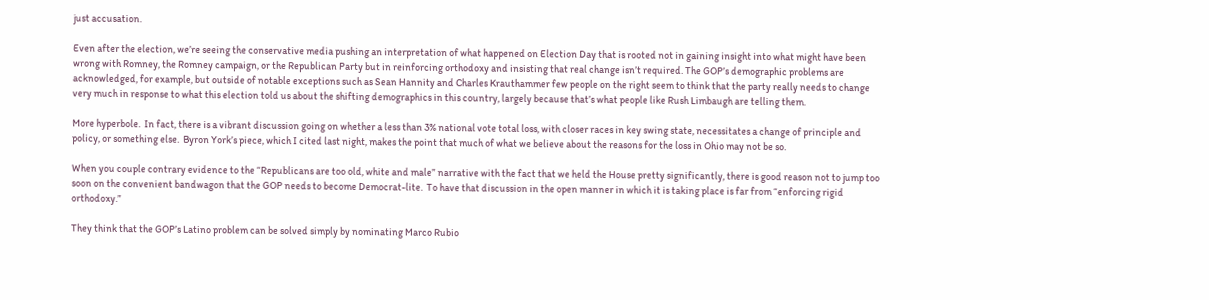just accusation.

Even after the election, we’re seeing the conservative media pushing an interpretation of what happened on Election Day that is rooted not in gaining insight into what might have been wrong with Romney, the Romney campaign, or the Republican Party but in reinforcing orthodoxy and insisting that real change isn’t required. The GOP’s demographic problems are acknowledged, for example, but outside of notable exceptions such as Sean Hannity and Charles Krauthammer few people on the right seem to think that the party really needs to change very much in response to what this election told us about the shifting demographics in this country, largely because that’s what people like Rush Limbaugh are telling them.

More hyperbole.  In fact, there is a vibrant discussion going on whether a less than 3% national vote total loss, with closer races in key swing state, necessitates a change of principle and policy, or something else.  Byron York’s piece, which I cited last night, makes the point that much of what we believe about the reasons for the loss in Ohio may not be so.

When you couple contrary evidence to the “Republicans are too old, white and male” narrative with the fact that we held the House pretty significantly, there is good reason not to jump too soon on the convenient bandwagon that the GOP needs to become Democrat-lite.  To have that discussion in the open manner in which it is taking place is far from “enforcing rigid orthodoxy.”

They think that the GOP’s Latino problem can be solved simply by nominating Marco Rubio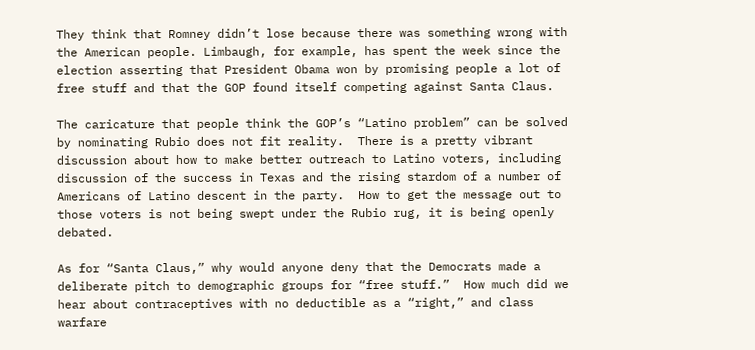They think that Romney didn’t lose because there was something wrong with the American people. Limbaugh, for example, has spent the week since the election asserting that President Obama won by promising people a lot of free stuff and that the GOP found itself competing against Santa Claus.

The caricature that people think the GOP’s “Latino problem” can be solved by nominating Rubio does not fit reality.  There is a pretty vibrant discussion about how to make better outreach to Latino voters, including discussion of the success in Texas and the rising stardom of a number of Americans of Latino descent in the party.  How to get the message out to those voters is not being swept under the Rubio rug, it is being openly debated.

As for “Santa Claus,” why would anyone deny that the Democrats made a deliberate pitch to demographic groups for “free stuff.”  How much did we hear about contraceptives with no deductible as a “right,” and class warfare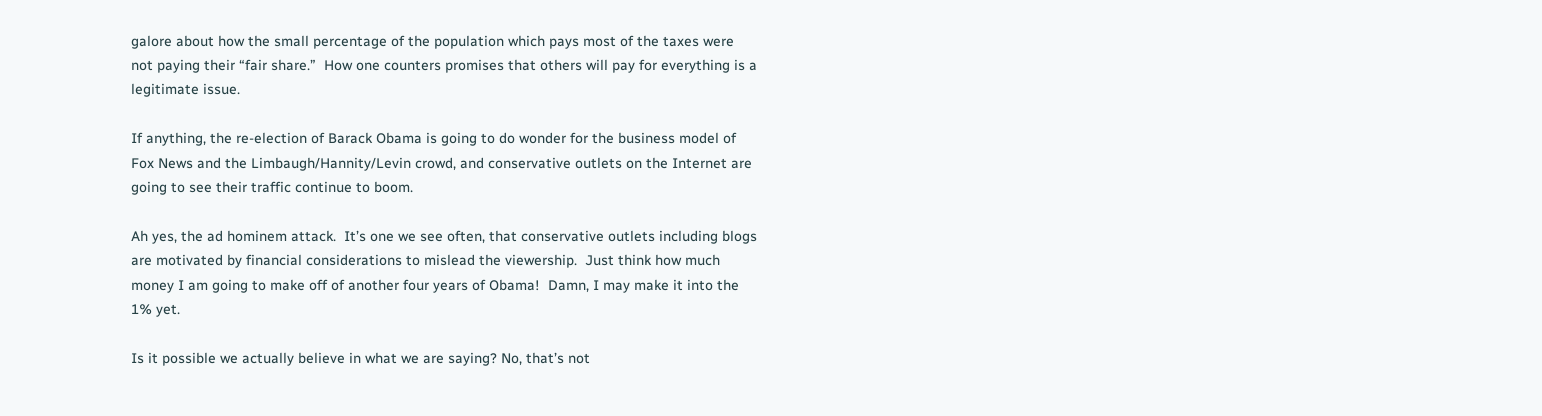galore about how the small percentage of the population which pays most of the taxes were not paying their “fair share.”  How one counters promises that others will pay for everything is a legitimate issue.

If anything, the re-election of Barack Obama is going to do wonder for the business model of Fox News and the Limbaugh/Hannity/Levin crowd, and conservative outlets on the Internet are going to see their traffic continue to boom.

Ah yes, the ad hominem attack.  It’s one we see often, that conservative outlets including blogs are motivated by financial considerations to mislead the viewership.  Just think how much money I am going to make off of another four years of Obama!  Damn, I may make it into the 1% yet.

Is it possible we actually believe in what we are saying? No, that’s not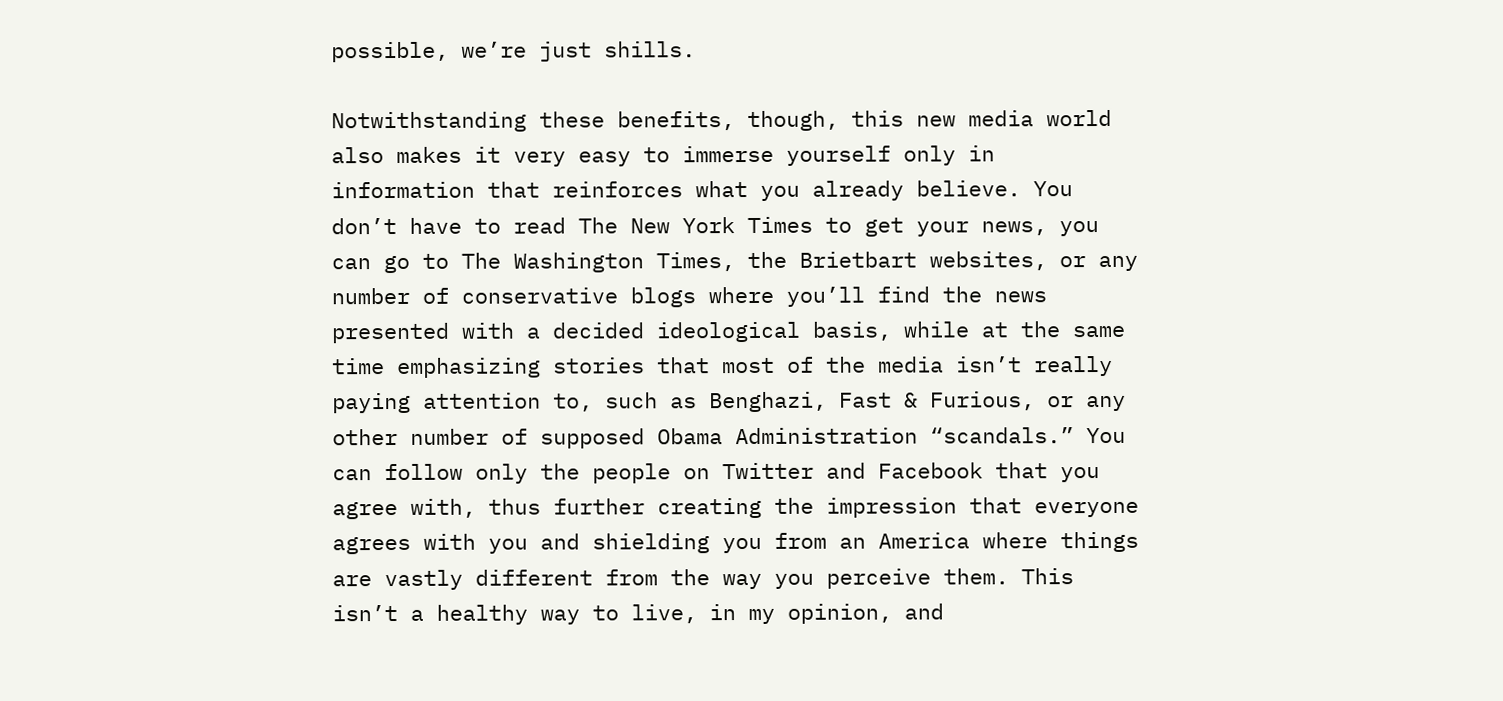possible, we’re just shills.

Notwithstanding these benefits, though, this new media world also makes it very easy to immerse yourself only in information that reinforces what you already believe. You don’t have to read The New York Times to get your news, you can go to The Washington Times, the Brietbart websites, or any number of conservative blogs where you’ll find the news presented with a decided ideological basis, while at the same time emphasizing stories that most of the media isn’t really paying attention to, such as Benghazi, Fast & Furious, or any other number of supposed Obama Administration “scandals.” You can follow only the people on Twitter and Facebook that you agree with, thus further creating the impression that everyone agrees with you and shielding you from an America where things are vastly different from the way you perceive them. This isn’t a healthy way to live, in my opinion, and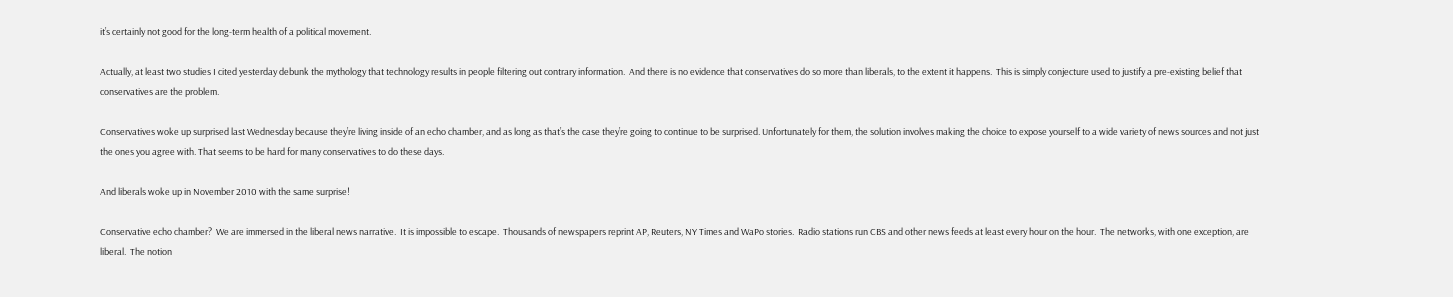it’s certainly not good for the long-term health of a political movement.

Actually, at least two studies I cited yesterday debunk the mythology that technology results in people filtering out contrary information.  And there is no evidence that conservatives do so more than liberals, to the extent it happens.  This is simply conjecture used to justify a pre-existing belief that conservatives are the problem.

Conservatives woke up surprised last Wednesday because they’re living inside of an echo chamber, and as long as that’s the case they’re going to continue to be surprised. Unfortunately for them, the solution involves making the choice to expose yourself to a wide variety of news sources and not just the ones you agree with. That seems to be hard for many conservatives to do these days.

And liberals woke up in November 2010 with the same surprise!

Conservative echo chamber?  We are immersed in the liberal news narrative.  It is impossible to escape.  Thousands of newspapers reprint AP, Reuters, NY Times and WaPo stories.  Radio stations run CBS and other news feeds at least every hour on the hour.  The networks, with one exception, are liberal.  The notion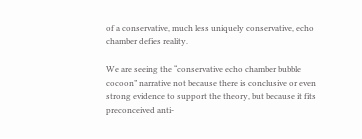of a conservative, much less uniquely conservative, echo chamber defies reality.

We are seeing the “conservative echo chamber bubble cocoon” narrative not because there is conclusive or even strong evidence to support the theory, but because it fits preconceived anti-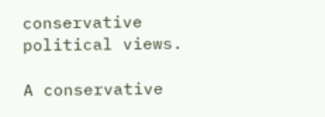conservative political views.

A conservative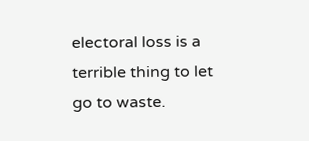electoral loss is a terrible thing to let go to waste.